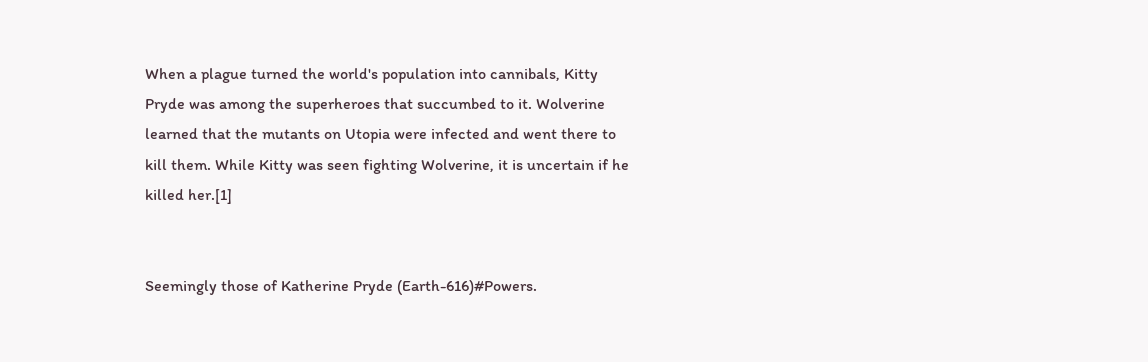When a plague turned the world's population into cannibals, Kitty Pryde was among the superheroes that succumbed to it. Wolverine learned that the mutants on Utopia were infected and went there to kill them. While Kitty was seen fighting Wolverine, it is uncertain if he killed her.[1]


Seemingly those of Katherine Pryde (Earth-616)#Powers.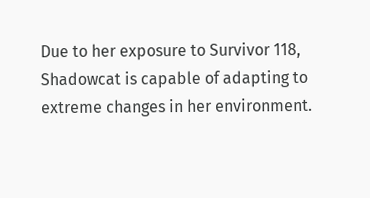Due to her exposure to Survivor 118, Shadowcat is capable of adapting to extreme changes in her environment.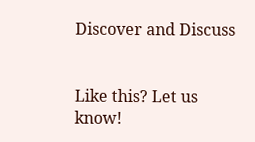Discover and Discuss


Like this? Let us know!